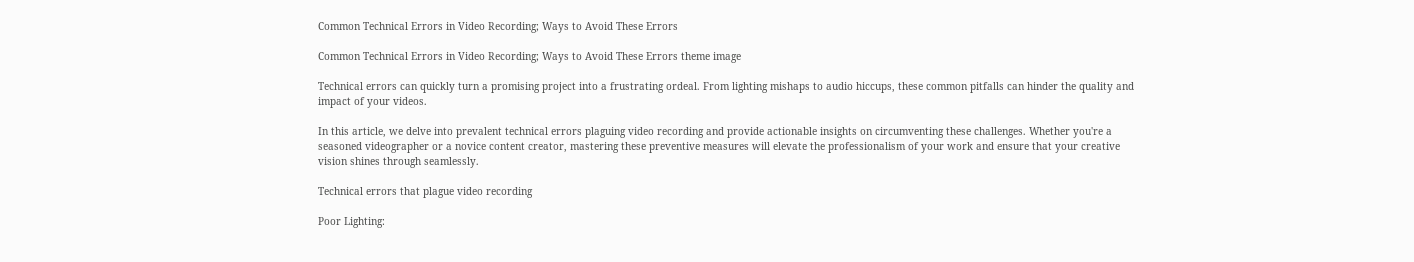Common Technical Errors in Video Recording; Ways to Avoid These Errors

Common Technical Errors in Video Recording; Ways to Avoid These Errors theme image

Technical errors can quickly turn a promising project into a frustrating ordeal. From lighting mishaps to audio hiccups, these common pitfalls can hinder the quality and impact of your videos.

In this article, we delve into prevalent technical errors plaguing video recording and provide actionable insights on circumventing these challenges. Whether you're a seasoned videographer or a novice content creator, mastering these preventive measures will elevate the professionalism of your work and ensure that your creative vision shines through seamlessly.

Technical errors that plague video recording

Poor Lighting: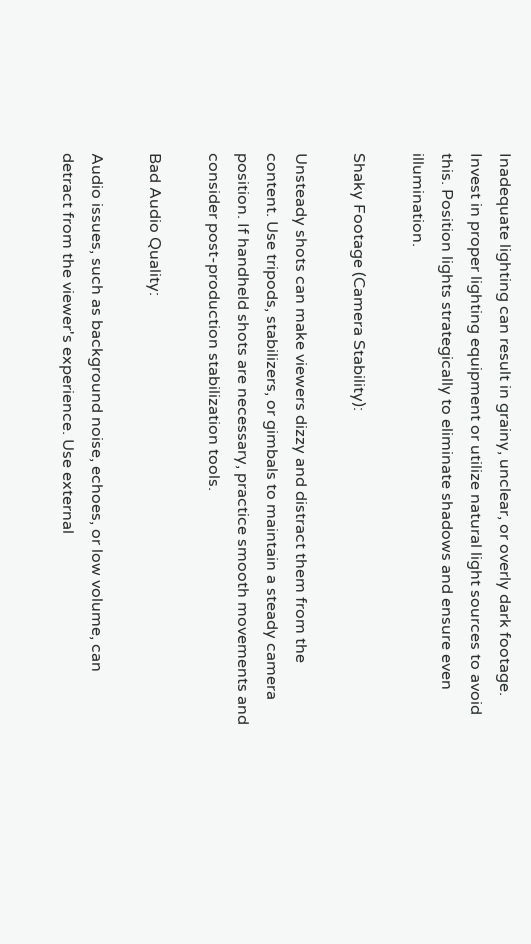Inadequate lighting can result in grainy, unclear, or overly dark footage. Invest in proper lighting equipment or utilize natural light sources to avoid this. Position lights strategically to eliminate shadows and ensure even illumination.

Shaky Footage (Camera Stability):

Unsteady shots can make viewers dizzy and distract them from the content. Use tripods, stabilizers, or gimbals to maintain a steady camera position. If handheld shots are necessary, practice smooth movements and consider post-production stabilization tools.

Bad Audio Quality:

Audio issues, such as background noise, echoes, or low volume, can detract from the viewer's experience. Use external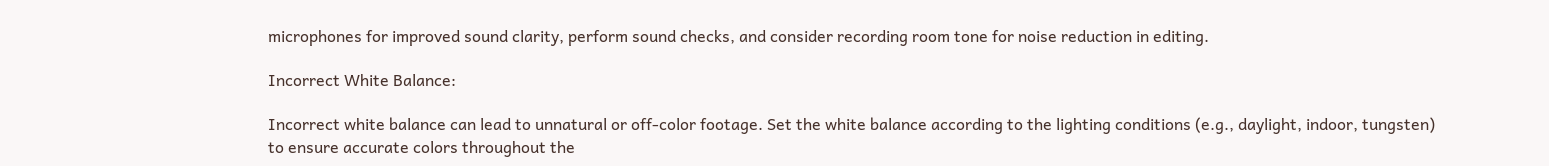microphones for improved sound clarity, perform sound checks, and consider recording room tone for noise reduction in editing.

Incorrect White Balance:

Incorrect white balance can lead to unnatural or off-color footage. Set the white balance according to the lighting conditions (e.g., daylight, indoor, tungsten) to ensure accurate colors throughout the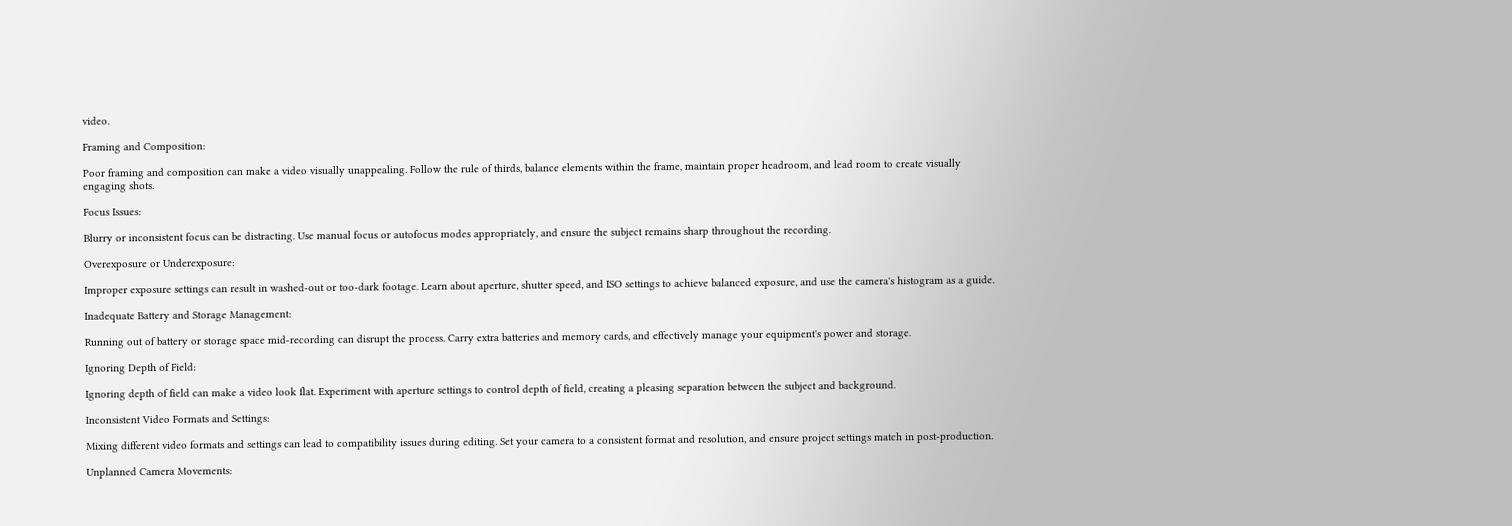video.

Framing and Composition:

Poor framing and composition can make a video visually unappealing. Follow the rule of thirds, balance elements within the frame, maintain proper headroom, and lead room to create visually engaging shots.

Focus Issues:

Blurry or inconsistent focus can be distracting. Use manual focus or autofocus modes appropriately, and ensure the subject remains sharp throughout the recording.

Overexposure or Underexposure:

Improper exposure settings can result in washed-out or too-dark footage. Learn about aperture, shutter speed, and ISO settings to achieve balanced exposure, and use the camera's histogram as a guide.

Inadequate Battery and Storage Management:

Running out of battery or storage space mid-recording can disrupt the process. Carry extra batteries and memory cards, and effectively manage your equipment's power and storage.

Ignoring Depth of Field:

Ignoring depth of field can make a video look flat. Experiment with aperture settings to control depth of field, creating a pleasing separation between the subject and background.

Inconsistent Video Formats and Settings:

Mixing different video formats and settings can lead to compatibility issues during editing. Set your camera to a consistent format and resolution, and ensure project settings match in post-production.

Unplanned Camera Movements: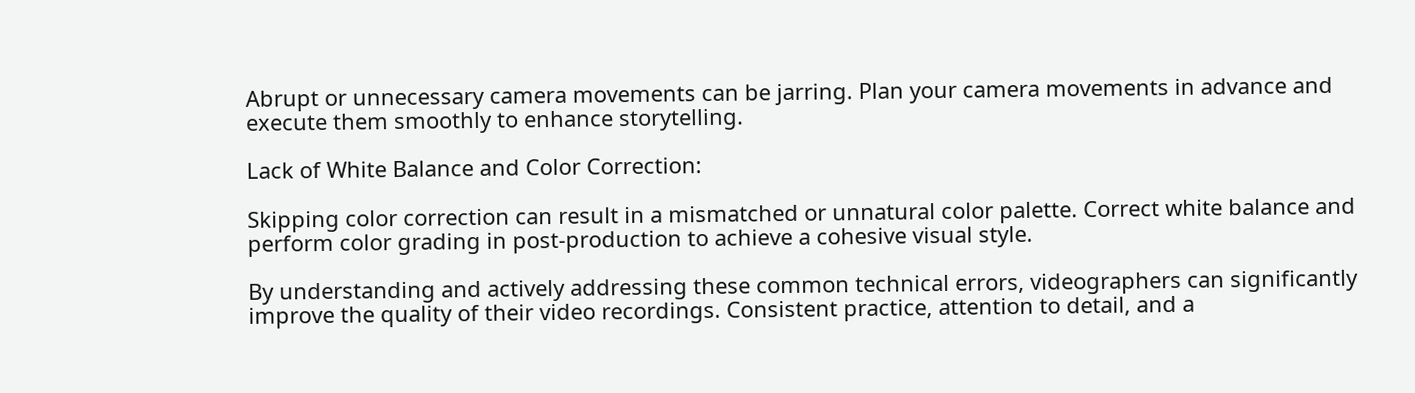Abrupt or unnecessary camera movements can be jarring. Plan your camera movements in advance and execute them smoothly to enhance storytelling.

Lack of White Balance and Color Correction:

Skipping color correction can result in a mismatched or unnatural color palette. Correct white balance and perform color grading in post-production to achieve a cohesive visual style.

By understanding and actively addressing these common technical errors, videographers can significantly improve the quality of their video recordings. Consistent practice, attention to detail, and a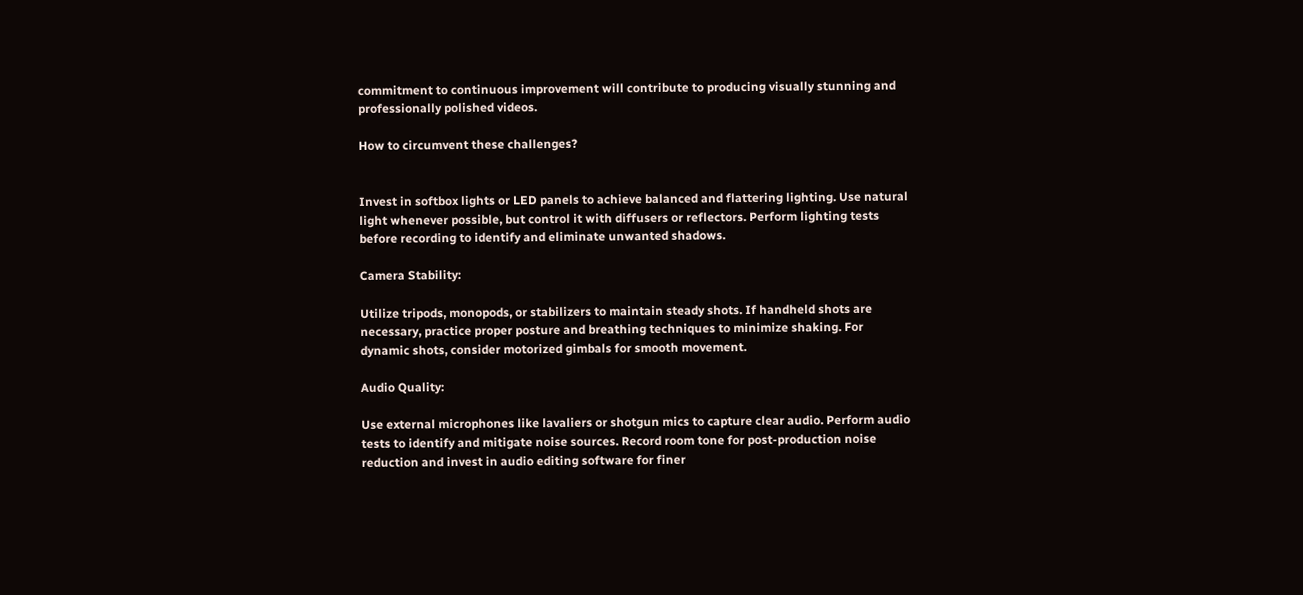commitment to continuous improvement will contribute to producing visually stunning and professionally polished videos.

How to circumvent these challenges?


Invest in softbox lights or LED panels to achieve balanced and flattering lighting. Use natural light whenever possible, but control it with diffusers or reflectors. Perform lighting tests before recording to identify and eliminate unwanted shadows.

Camera Stability:

Utilize tripods, monopods, or stabilizers to maintain steady shots. If handheld shots are necessary, practice proper posture and breathing techniques to minimize shaking. For dynamic shots, consider motorized gimbals for smooth movement.

Audio Quality:

Use external microphones like lavaliers or shotgun mics to capture clear audio. Perform audio tests to identify and mitigate noise sources. Record room tone for post-production noise reduction and invest in audio editing software for finer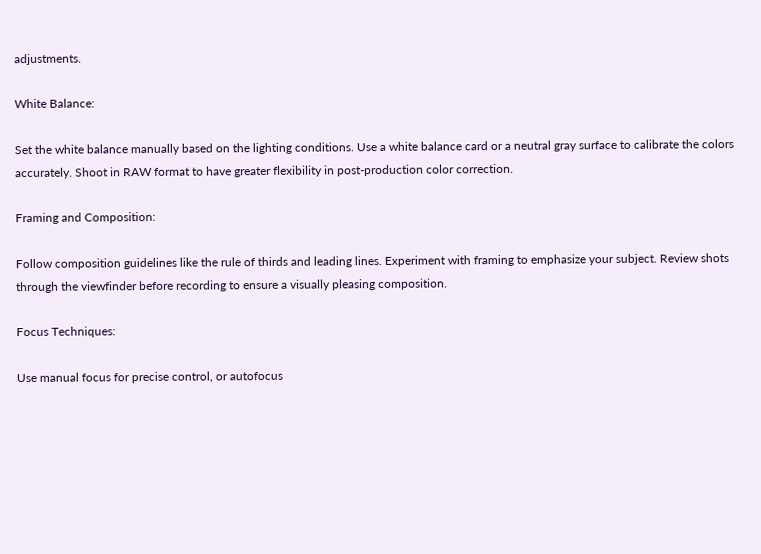adjustments.

White Balance:

Set the white balance manually based on the lighting conditions. Use a white balance card or a neutral gray surface to calibrate the colors accurately. Shoot in RAW format to have greater flexibility in post-production color correction.

Framing and Composition:

Follow composition guidelines like the rule of thirds and leading lines. Experiment with framing to emphasize your subject. Review shots through the viewfinder before recording to ensure a visually pleasing composition.

Focus Techniques:

Use manual focus for precise control, or autofocus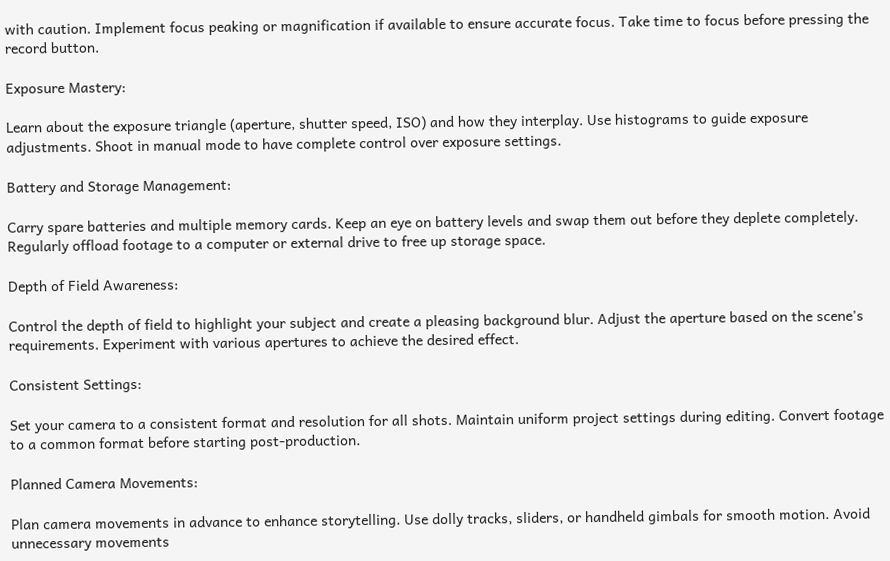with caution. Implement focus peaking or magnification if available to ensure accurate focus. Take time to focus before pressing the record button.

Exposure Mastery:

Learn about the exposure triangle (aperture, shutter speed, ISO) and how they interplay. Use histograms to guide exposure adjustments. Shoot in manual mode to have complete control over exposure settings.

Battery and Storage Management:

Carry spare batteries and multiple memory cards. Keep an eye on battery levels and swap them out before they deplete completely. Regularly offload footage to a computer or external drive to free up storage space.

Depth of Field Awareness:

Control the depth of field to highlight your subject and create a pleasing background blur. Adjust the aperture based on the scene's requirements. Experiment with various apertures to achieve the desired effect.

Consistent Settings:

Set your camera to a consistent format and resolution for all shots. Maintain uniform project settings during editing. Convert footage to a common format before starting post-production.

Planned Camera Movements:

Plan camera movements in advance to enhance storytelling. Use dolly tracks, sliders, or handheld gimbals for smooth motion. Avoid unnecessary movements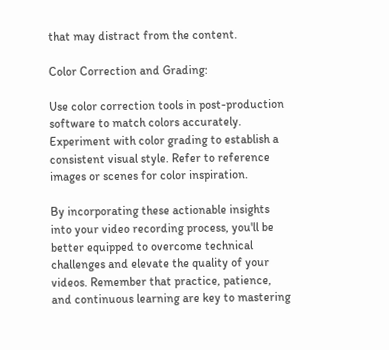that may distract from the content.

Color Correction and Grading:

Use color correction tools in post-production software to match colors accurately. Experiment with color grading to establish a consistent visual style. Refer to reference images or scenes for color inspiration.

By incorporating these actionable insights into your video recording process, you'll be better equipped to overcome technical challenges and elevate the quality of your videos. Remember that practice, patience, and continuous learning are key to mastering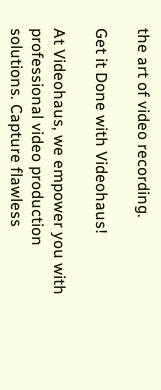the art of video recording.

Get it Done with Videohaus!

At Videohaus, we empower you with professional video production solutions. Capture flawless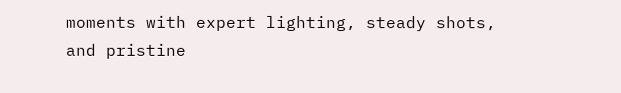moments with expert lighting, steady shots, and pristine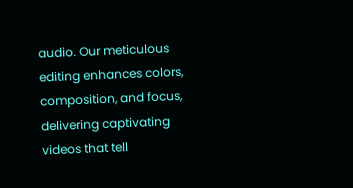audio. Our meticulous editing enhances colors, composition, and focus, delivering captivating videos that tell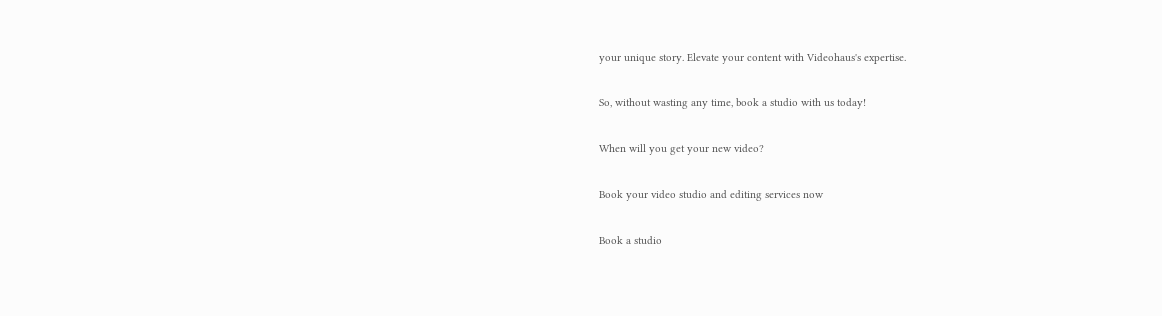your unique story. Elevate your content with Videohaus's expertise.

So, without wasting any time, book a studio with us today!

When will you get your new video?

Book your video studio and editing services now

Book a studio